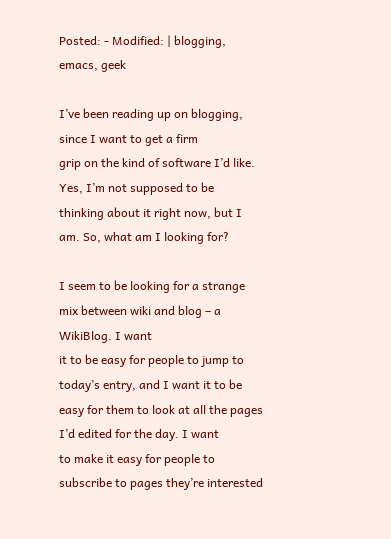Posted: - Modified: | blogging, emacs, geek

I’ve been reading up on blogging, since I want to get a firm
grip on the kind of software I’d like. Yes, I’m not supposed to be
thinking about it right now, but I am. So, what am I looking for?

I seem to be looking for a strange mix between wiki and blog – a WikiBlog. I want
it to be easy for people to jump to today’s entry, and I want it to be
easy for them to look at all the pages I’d edited for the day. I want
to make it easy for people to subscribe to pages they’re interested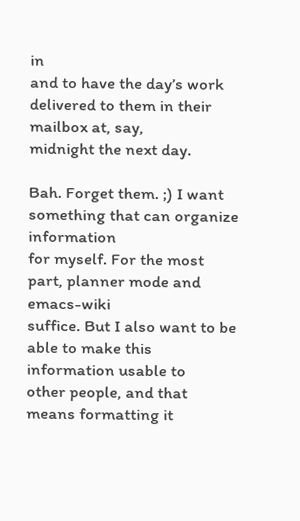in
and to have the day’s work delivered to them in their mailbox at, say,
midnight the next day.

Bah. Forget them. ;) I want something that can organize information
for myself. For the most part, planner mode and emacs-wiki
suffice. But I also want to be able to make this information usable to
other people, and that means formatting it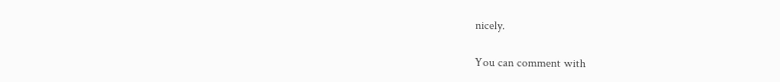nicely.

You can comment with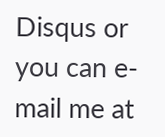Disqus or you can e-mail me at